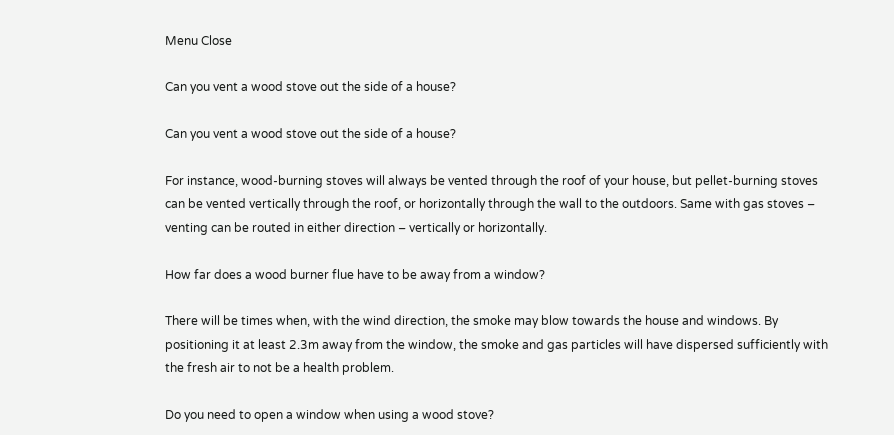Menu Close

Can you vent a wood stove out the side of a house?

Can you vent a wood stove out the side of a house?

For instance, wood-burning stoves will always be vented through the roof of your house, but pellet-burning stoves can be vented vertically through the roof, or horizontally through the wall to the outdoors. Same with gas stoves – venting can be routed in either direction – vertically or horizontally.

How far does a wood burner flue have to be away from a window?

There will be times when, with the wind direction, the smoke may blow towards the house and windows. By positioning it at least 2.3m away from the window, the smoke and gas particles will have dispersed sufficiently with the fresh air to not be a health problem.

Do you need to open a window when using a wood stove?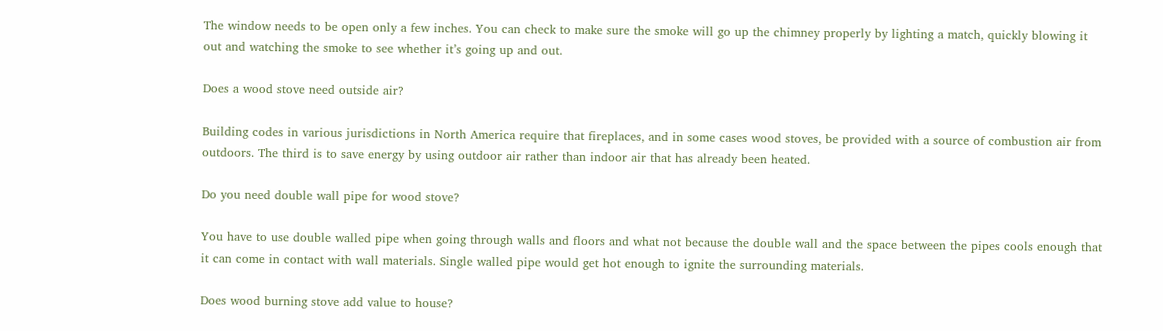The window needs to be open only a few inches. You can check to make sure the smoke will go up the chimney properly by lighting a match, quickly blowing it out and watching the smoke to see whether it’s going up and out.

Does a wood stove need outside air?

Building codes in various jurisdictions in North America require that fireplaces, and in some cases wood stoves, be provided with a source of combustion air from outdoors. The third is to save energy by using outdoor air rather than indoor air that has already been heated.

Do you need double wall pipe for wood stove?

You have to use double walled pipe when going through walls and floors and what not because the double wall and the space between the pipes cools enough that it can come in contact with wall materials. Single walled pipe would get hot enough to ignite the surrounding materials.

Does wood burning stove add value to house?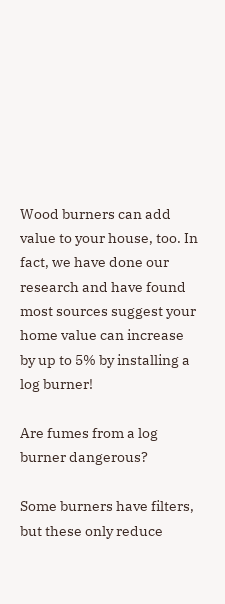Wood burners can add value to your house, too. In fact, we have done our research and have found most sources suggest your home value can increase by up to 5% by installing a log burner!

Are fumes from a log burner dangerous?

Some burners have filters, but these only reduce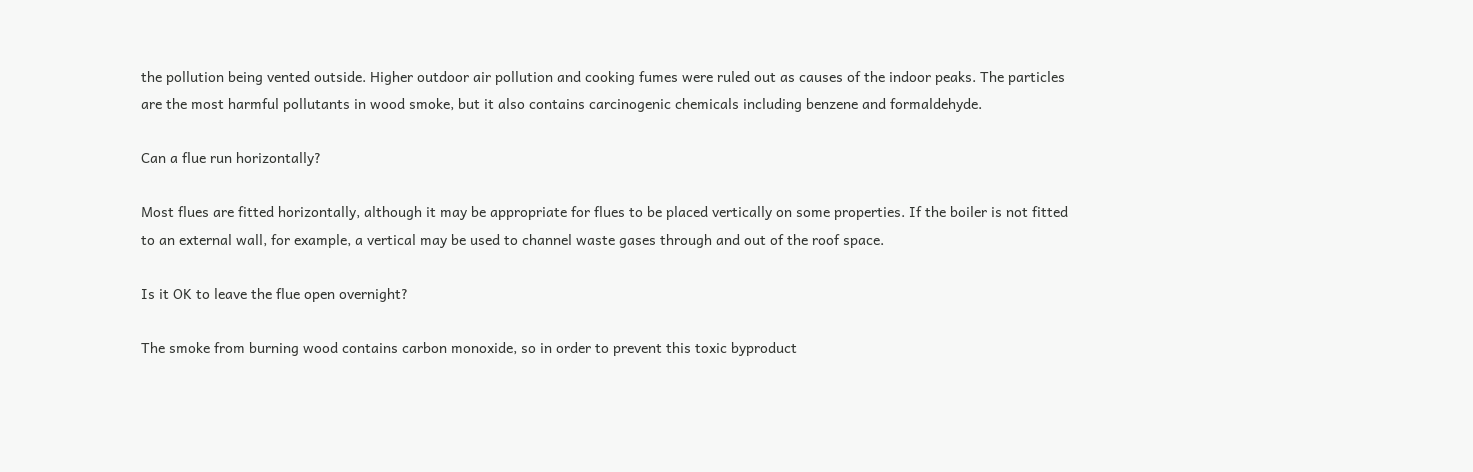the pollution being vented outside. Higher outdoor air pollution and cooking fumes were ruled out as causes of the indoor peaks. The particles are the most harmful pollutants in wood smoke, but it also contains carcinogenic chemicals including benzene and formaldehyde.

Can a flue run horizontally?

Most flues are fitted horizontally, although it may be appropriate for flues to be placed vertically on some properties. If the boiler is not fitted to an external wall, for example, a vertical may be used to channel waste gases through and out of the roof space.

Is it OK to leave the flue open overnight?

The smoke from burning wood contains carbon monoxide, so in order to prevent this toxic byproduct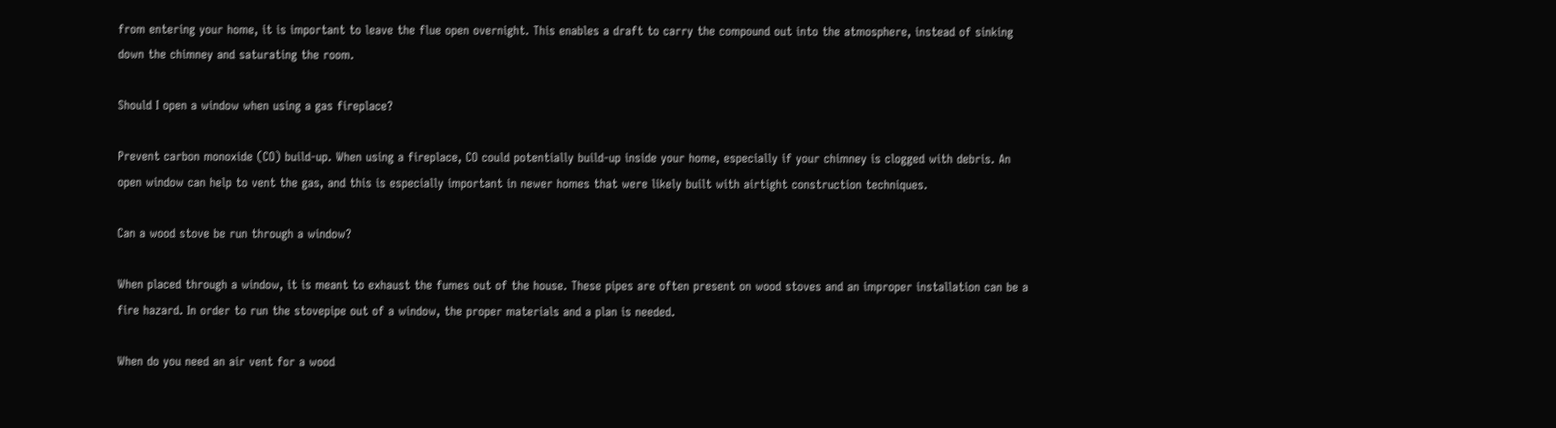from entering your home, it is important to leave the flue open overnight. This enables a draft to carry the compound out into the atmosphere, instead of sinking down the chimney and saturating the room.

Should I open a window when using a gas fireplace?

Prevent carbon monoxide (CO) build-up. When using a fireplace, CO could potentially build-up inside your home, especially if your chimney is clogged with debris. An open window can help to vent the gas, and this is especially important in newer homes that were likely built with airtight construction techniques.

Can a wood stove be run through a window?

When placed through a window, it is meant to exhaust the fumes out of the house. These pipes are often present on wood stoves and an improper installation can be a fire hazard. In order to run the stovepipe out of a window, the proper materials and a plan is needed.

When do you need an air vent for a wood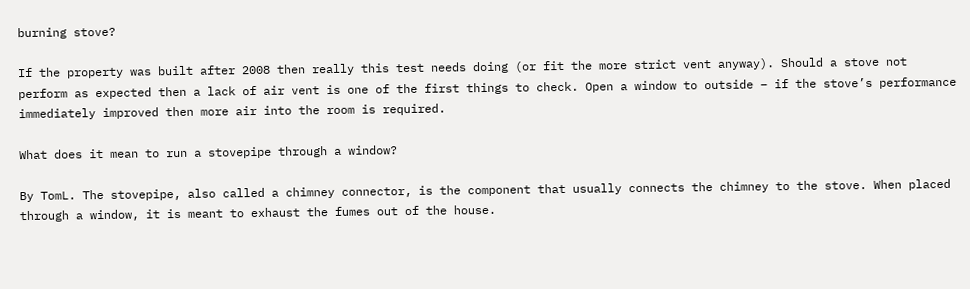burning stove?

If the property was built after 2008 then really this test needs doing (or fit the more strict vent anyway). Should a stove not perform as expected then a lack of air vent is one of the first things to check. Open a window to outside – if the stove’s performance immediately improved then more air into the room is required.

What does it mean to run a stovepipe through a window?

By TomL. The stovepipe, also called a chimney connector, is the component that usually connects the chimney to the stove. When placed through a window, it is meant to exhaust the fumes out of the house.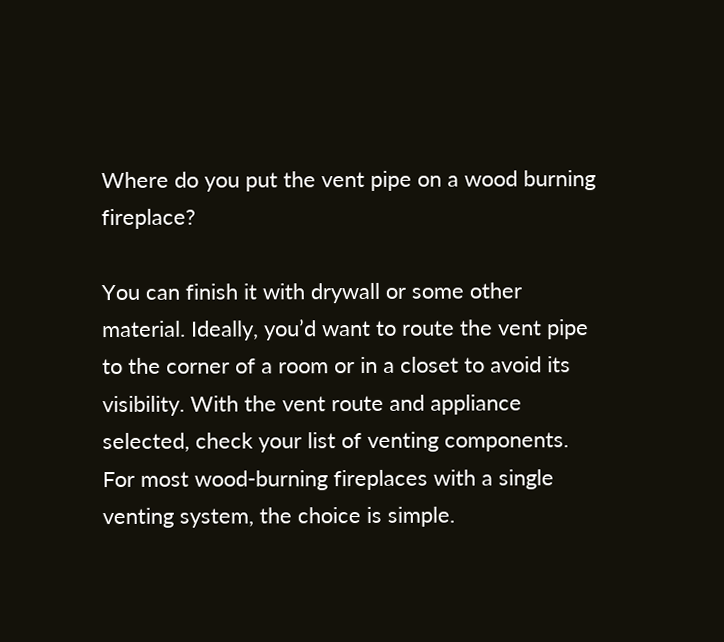Where do you put the vent pipe on a wood burning fireplace?

You can finish it with drywall or some other material. Ideally, you’d want to route the vent pipe to the corner of a room or in a closet to avoid its visibility. With the vent route and appliance selected, check your list of venting components. For most wood-burning fireplaces with a single venting system, the choice is simple.